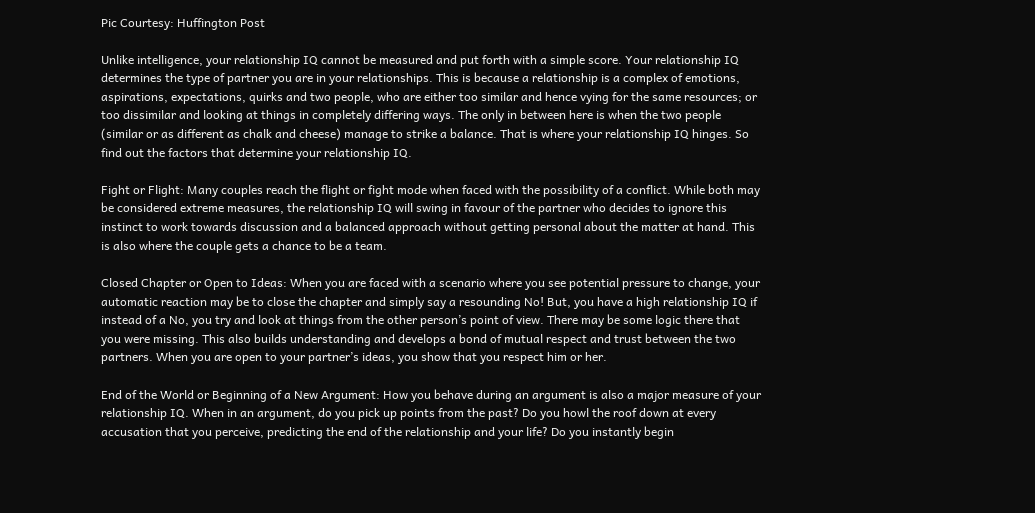Pic Courtesy: Huffington Post

Unlike intelligence, your relationship IQ cannot be measured and put forth with a simple score. Your relationship IQ determines the type of partner you are in your relationships. This is because a relationship is a complex of emotions, aspirations, expectations, quirks and two people, who are either too similar and hence vying for the same resources; or too dissimilar and looking at things in completely differing ways. The only in between here is when the two people (similar or as different as chalk and cheese) manage to strike a balance. That is where your relationship IQ hinges. So find out the factors that determine your relationship IQ.

Fight or Flight: Many couples reach the flight or fight mode when faced with the possibility of a conflict. While both may be considered extreme measures, the relationship IQ will swing in favour of the partner who decides to ignore this instinct to work towards discussion and a balanced approach without getting personal about the matter at hand. This is also where the couple gets a chance to be a team.

Closed Chapter or Open to Ideas: When you are faced with a scenario where you see potential pressure to change, your automatic reaction may be to close the chapter and simply say a resounding No! But, you have a high relationship IQ if instead of a No, you try and look at things from the other person’s point of view. There may be some logic there that you were missing. This also builds understanding and develops a bond of mutual respect and trust between the two partners. When you are open to your partner’s ideas, you show that you respect him or her.

End of the World or Beginning of a New Argument: How you behave during an argument is also a major measure of your relationship IQ. When in an argument, do you pick up points from the past? Do you howl the roof down at every accusation that you perceive, predicting the end of the relationship and your life? Do you instantly begin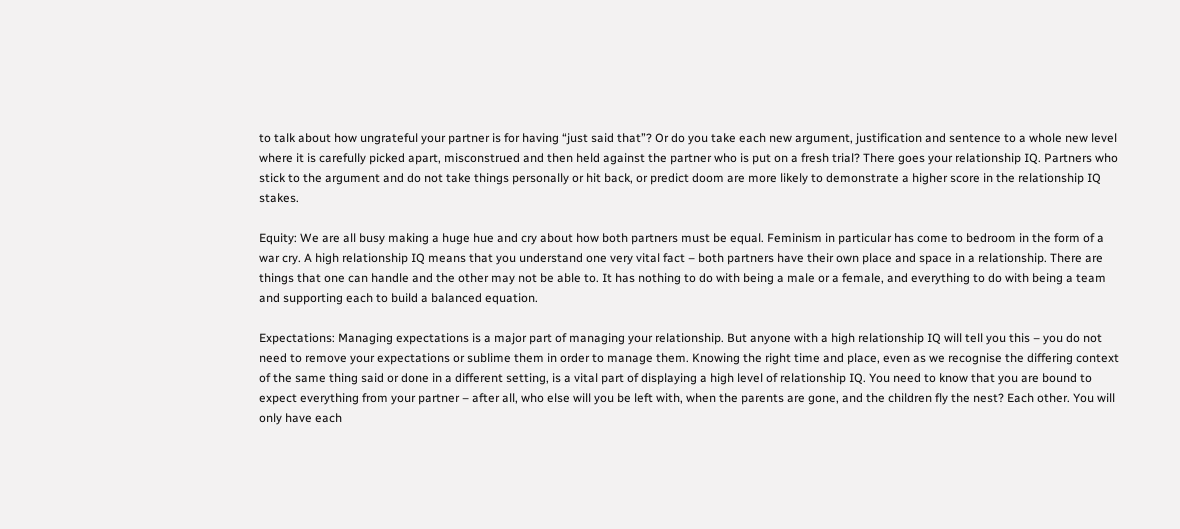to talk about how ungrateful your partner is for having “just said that”? Or do you take each new argument, justification and sentence to a whole new level where it is carefully picked apart, misconstrued and then held against the partner who is put on a fresh trial? There goes your relationship IQ. Partners who stick to the argument and do not take things personally or hit back, or predict doom are more likely to demonstrate a higher score in the relationship IQ stakes.

Equity: We are all busy making a huge hue and cry about how both partners must be equal. Feminism in particular has come to bedroom in the form of a war cry. A high relationship IQ means that you understand one very vital fact – both partners have their own place and space in a relationship. There are things that one can handle and the other may not be able to. It has nothing to do with being a male or a female, and everything to do with being a team and supporting each to build a balanced equation.

Expectations: Managing expectations is a major part of managing your relationship. But anyone with a high relationship IQ will tell you this – you do not need to remove your expectations or sublime them in order to manage them. Knowing the right time and place, even as we recognise the differing context of the same thing said or done in a different setting, is a vital part of displaying a high level of relationship IQ. You need to know that you are bound to expect everything from your partner – after all, who else will you be left with, when the parents are gone, and the children fly the nest? Each other. You will only have each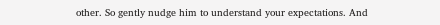other. So gently nudge him to understand your expectations. And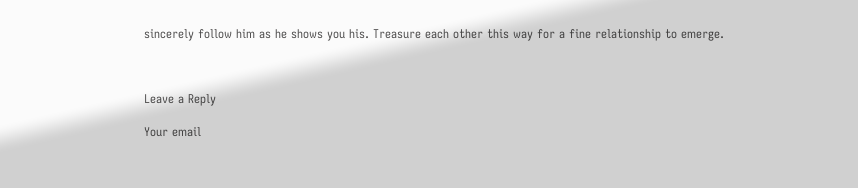sincerely follow him as he shows you his. Treasure each other this way for a fine relationship to emerge.



Leave a Reply

Your email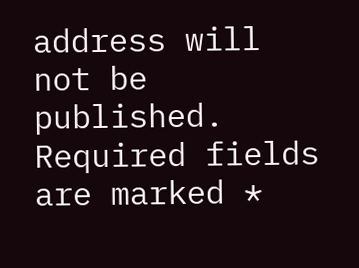address will not be published. Required fields are marked *